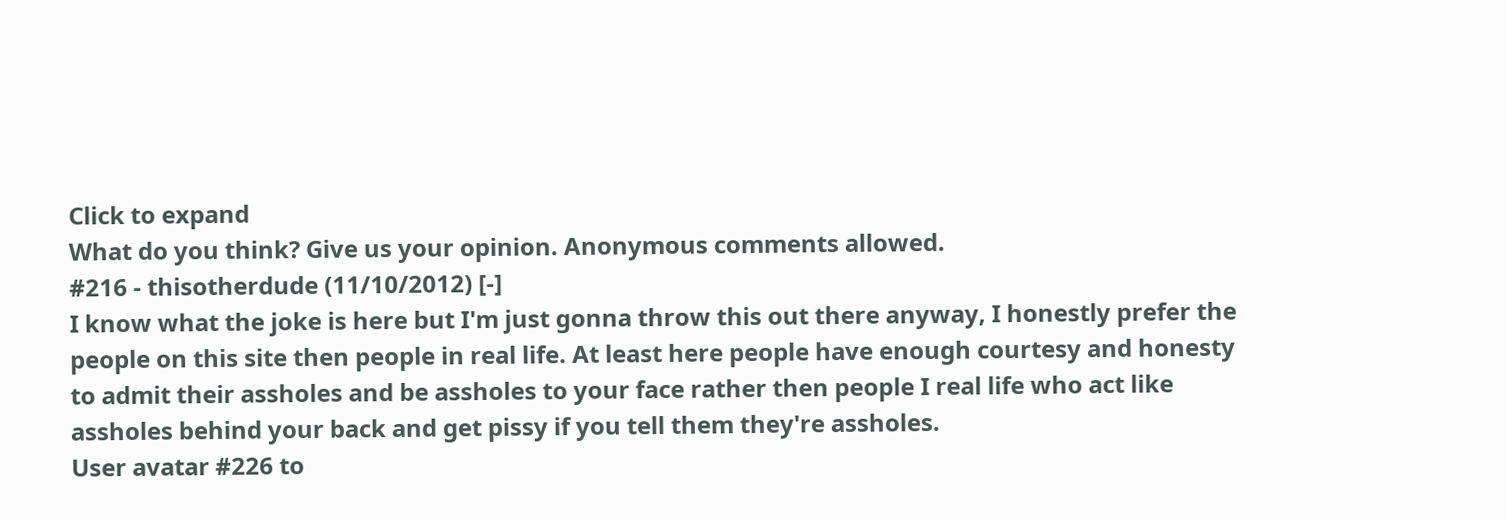Click to expand
What do you think? Give us your opinion. Anonymous comments allowed.
#216 - thisotherdude (11/10/2012) [-]
I know what the joke is here but I'm just gonna throw this out there anyway, I honestly prefer the people on this site then people in real life. At least here people have enough courtesy and honesty to admit their assholes and be assholes to your face rather then people I real life who act like assholes behind your back and get pissy if you tell them they're assholes.
User avatar #226 to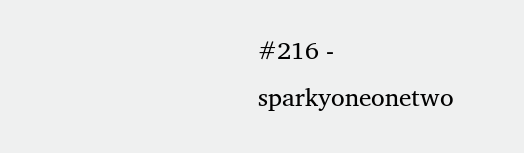#216 - sparkyoneonetwo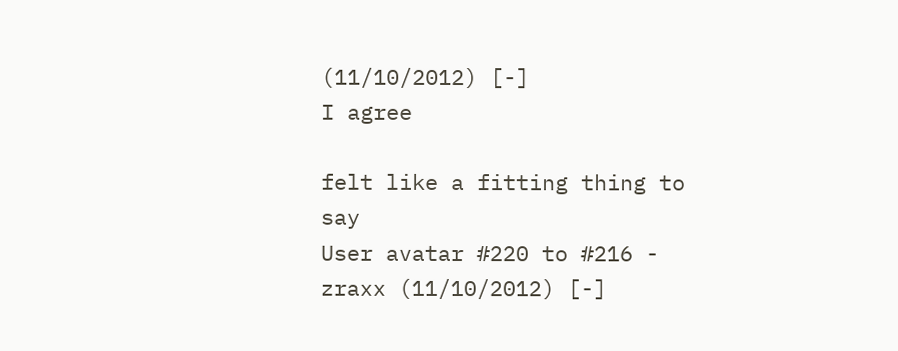(11/10/2012) [-]
I agree

felt like a fitting thing to say
User avatar #220 to #216 - zraxx (11/10/2012) [-]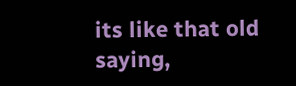its like that old saying,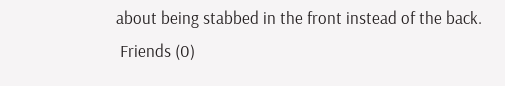about being stabbed in the front instead of the back.
 Friends (0)